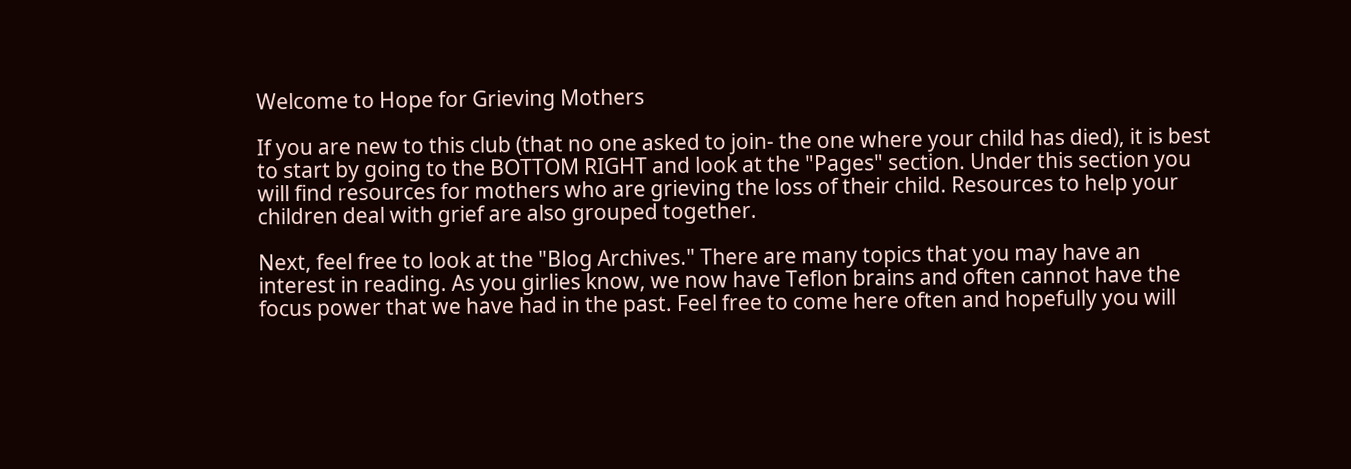Welcome to Hope for Grieving Mothers

If you are new to this club (that no one asked to join- the one where your child has died), it is best to start by going to the BOTTOM RIGHT and look at the "Pages" section. Under this section you will find resources for mothers who are grieving the loss of their child. Resources to help your children deal with grief are also grouped together.

Next, feel free to look at the "Blog Archives." There are many topics that you may have an interest in reading. As you girlies know, we now have Teflon brains and often cannot have the focus power that we have had in the past. Feel free to come here often and hopefully you will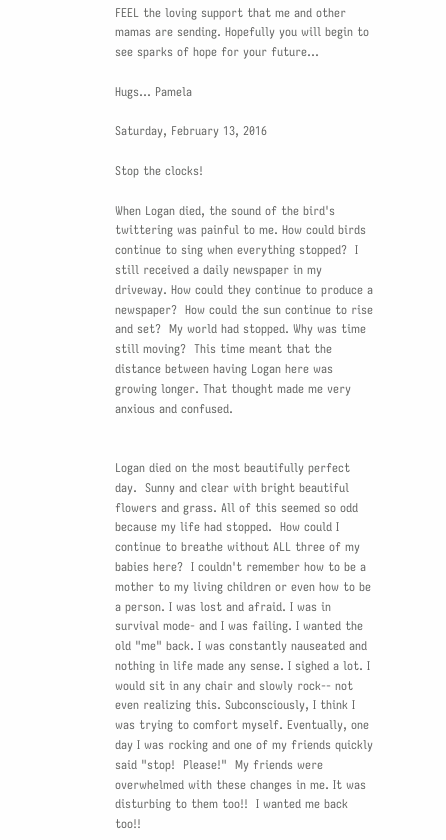FEEL the loving support that me and other mamas are sending. Hopefully you will begin to see sparks of hope for your future...

Hugs... Pamela

Saturday, February 13, 2016

Stop the clocks!

When Logan died, the sound of the bird's twittering was painful to me. How could birds continue to sing when everything stopped?  I still received a daily newspaper in my driveway. How could they continue to produce a newspaper?  How could the sun continue to rise and set?  My world had stopped. Why was time still moving?  This time meant that the distance between having Logan here was growing longer. That thought made me very anxious and confused.


Logan died on the most beautifully perfect day.  Sunny and clear with bright beautiful flowers and grass. All of this seemed so odd because my life had stopped.  How could I continue to breathe without ALL three of my babies here?  I couldn't remember how to be a mother to my living children or even how to be a person. I was lost and afraid. I was in survival mode- and I was failing. I wanted the old "me" back. I was constantly nauseated and nothing in life made any sense. I sighed a lot. I would sit in any chair and slowly rock-- not even realizing this. Subconsciously, I think I was trying to comfort myself. Eventually, one day I was rocking and one of my friends quickly said "stop!  Please!"  My friends were overwhelmed with these changes in me. It was disturbing to them too!!  I wanted me back too!!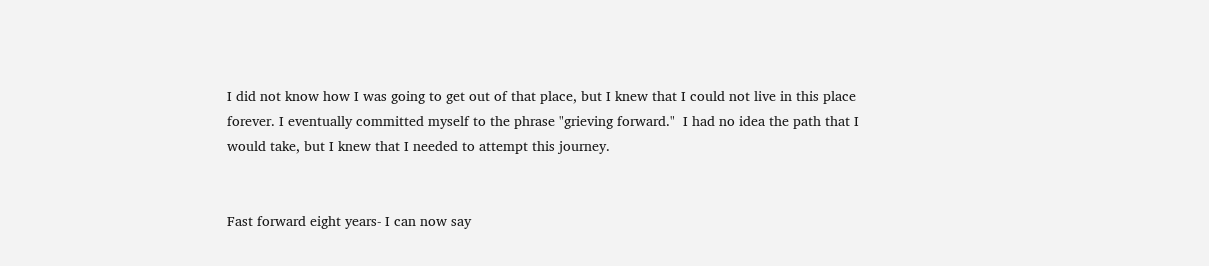I did not know how I was going to get out of that place, but I knew that I could not live in this place forever. I eventually committed myself to the phrase "grieving forward."  I had no idea the path that I would take, but I knew that I needed to attempt this journey.


Fast forward eight years- I can now say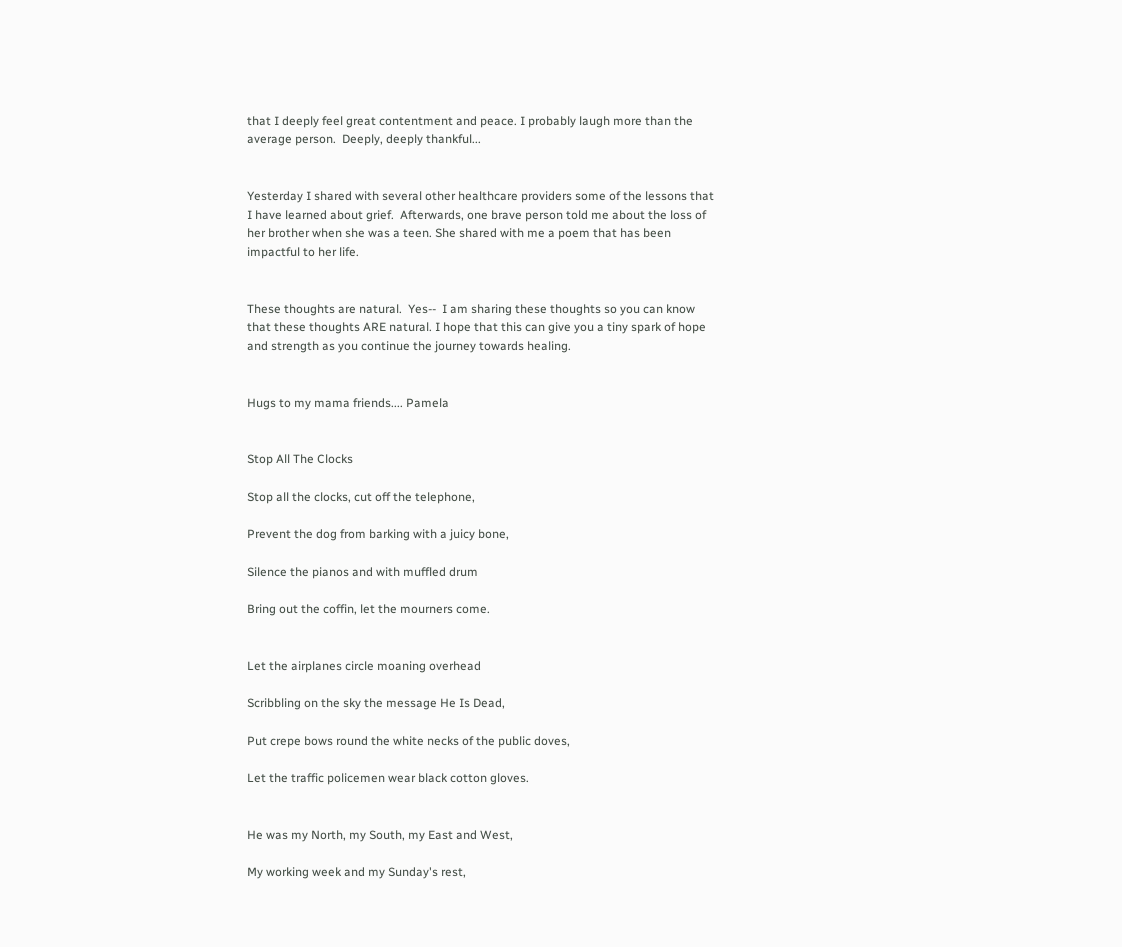that I deeply feel great contentment and peace. I probably laugh more than the average person.  Deeply, deeply thankful...


Yesterday I shared with several other healthcare providers some of the lessons that I have learned about grief.  Afterwards, one brave person told me about the loss of her brother when she was a teen. She shared with me a poem that has been impactful to her life.


These thoughts are natural.  Yes--  I am sharing these thoughts so you can know that these thoughts ARE natural. I hope that this can give you a tiny spark of hope and strength as you continue the journey towards healing.


Hugs to my mama friends.... Pamela


Stop All The Clocks

Stop all the clocks, cut off the telephone,

Prevent the dog from barking with a juicy bone,

Silence the pianos and with muffled drum

Bring out the coffin, let the mourners come.


Let the airplanes circle moaning overhead

Scribbling on the sky the message He Is Dead,

Put crepe bows round the white necks of the public doves,

Let the traffic policemen wear black cotton gloves.


He was my North, my South, my East and West,

My working week and my Sunday's rest,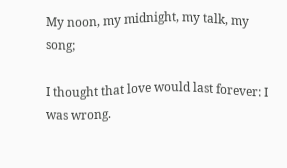My noon, my midnight, my talk, my song;

I thought that love would last forever: I was wrong.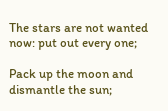The stars are not wanted now: put out every one;

Pack up the moon and dismantle the sun;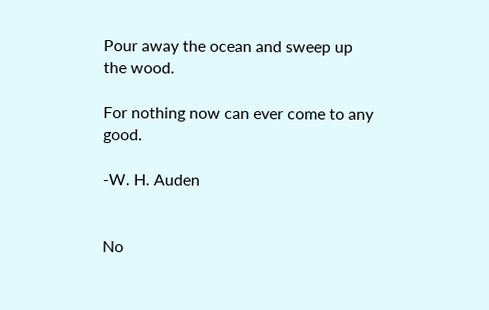Pour away the ocean and sweep up the wood.

For nothing now can ever come to any good.

-W. H. Auden


No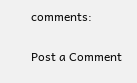comments:

Post a Comment